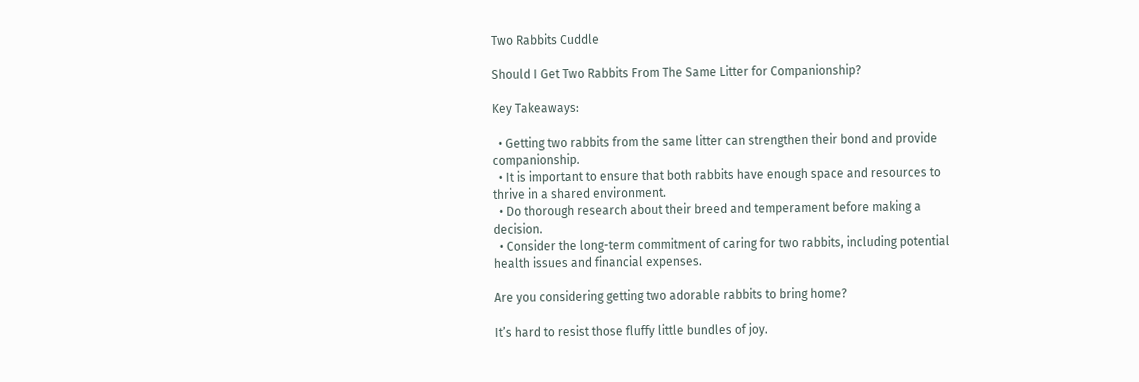Two Rabbits Cuddle

Should I Get Two Rabbits From The Same Litter for Companionship?

Key Takeaways:

  • Getting two rabbits from the same litter can strengthen their bond and provide companionship.
  • It is important to ensure that both rabbits have enough space and resources to thrive in a shared environment.
  • Do thorough research about their breed and temperament before making a decision.
  • Consider the long-term commitment of caring for two rabbits, including potential health issues and financial expenses.

Are you considering getting two adorable rabbits to bring home?

It’s hard to resist those fluffy little bundles of joy.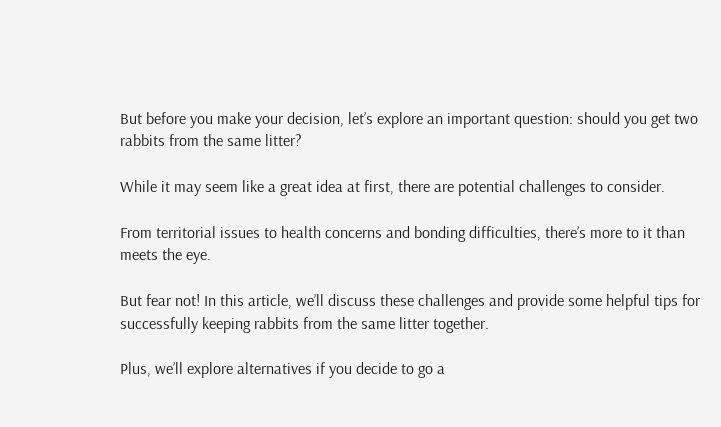But before you make your decision, let’s explore an important question: should you get two rabbits from the same litter?

While it may seem like a great idea at first, there are potential challenges to consider.

From territorial issues to health concerns and bonding difficulties, there’s more to it than meets the eye.

But fear not! In this article, we’ll discuss these challenges and provide some helpful tips for successfully keeping rabbits from the same litter together.

Plus, we’ll explore alternatives if you decide to go a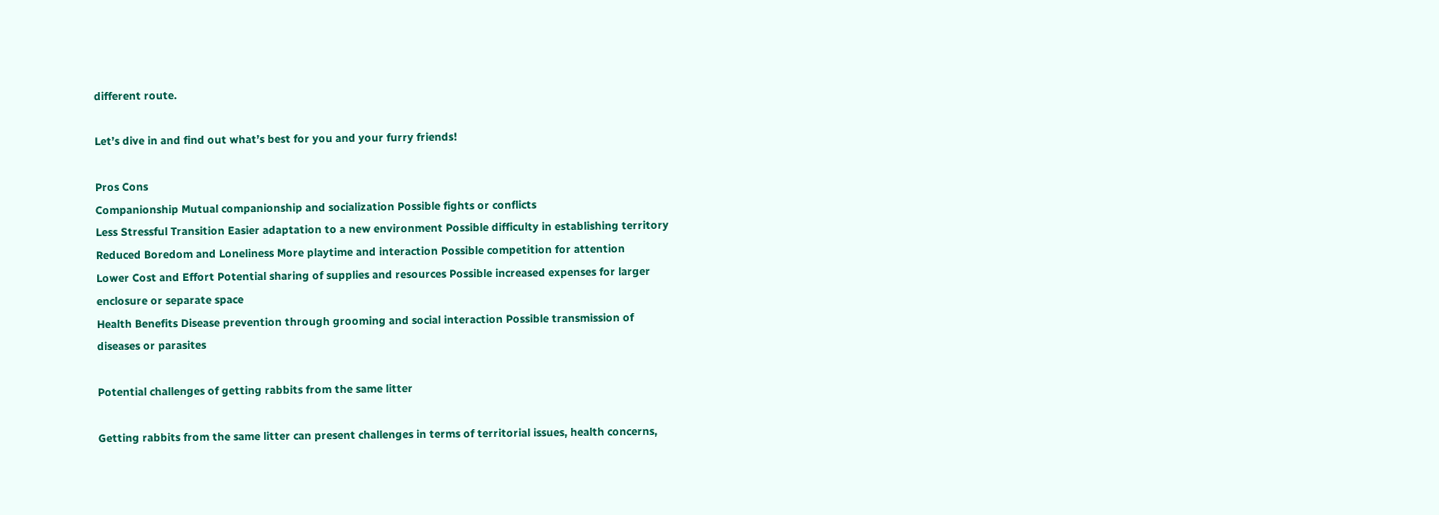different route.

Let’s dive in and find out what’s best for you and your furry friends!

Pros Cons
Companionship Mutual companionship and socialization Possible fights or conflicts
Less Stressful Transition Easier adaptation to a new environment Possible difficulty in establishing territory
Reduced Boredom and Loneliness More playtime and interaction Possible competition for attention
Lower Cost and Effort Potential sharing of supplies and resources Possible increased expenses for larger enclosure or separate space
Health Benefits Disease prevention through grooming and social interaction Possible transmission of diseases or parasites

Potential challenges of getting rabbits from the same litter

Getting rabbits from the same litter can present challenges in terms of territorial issues, health concerns,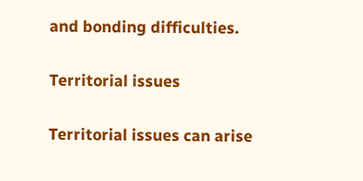and bonding difficulties.

Territorial issues

Territorial issues can arise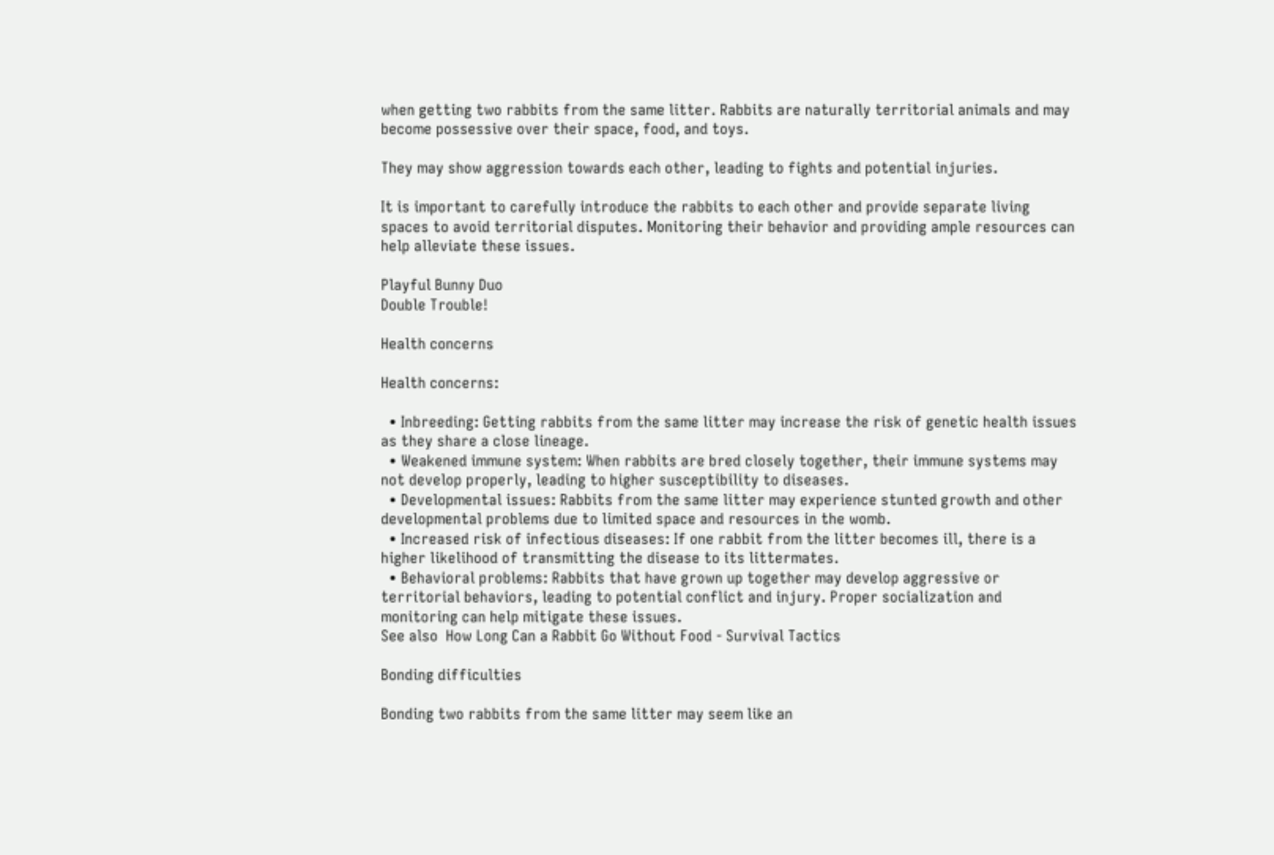when getting two rabbits from the same litter. Rabbits are naturally territorial animals and may become possessive over their space, food, and toys.

They may show aggression towards each other, leading to fights and potential injuries.

It is important to carefully introduce the rabbits to each other and provide separate living spaces to avoid territorial disputes. Monitoring their behavior and providing ample resources can help alleviate these issues.

Playful Bunny Duo
Double Trouble!

Health concerns

Health concerns:

  • Inbreeding: Getting rabbits from the same litter may increase the risk of genetic health issues as they share a close lineage.
  • Weakened immune system: When rabbits are bred closely together, their immune systems may not develop properly, leading to higher susceptibility to diseases.
  • Developmental issues: Rabbits from the same litter may experience stunted growth and other developmental problems due to limited space and resources in the womb.
  • Increased risk of infectious diseases: If one rabbit from the litter becomes ill, there is a higher likelihood of transmitting the disease to its littermates.
  • Behavioral problems: Rabbits that have grown up together may develop aggressive or territorial behaviors, leading to potential conflict and injury. Proper socialization and monitoring can help mitigate these issues.
See also  How Long Can a Rabbit Go Without Food - Survival Tactics

Bonding difficulties

Bonding two rabbits from the same litter may seem like an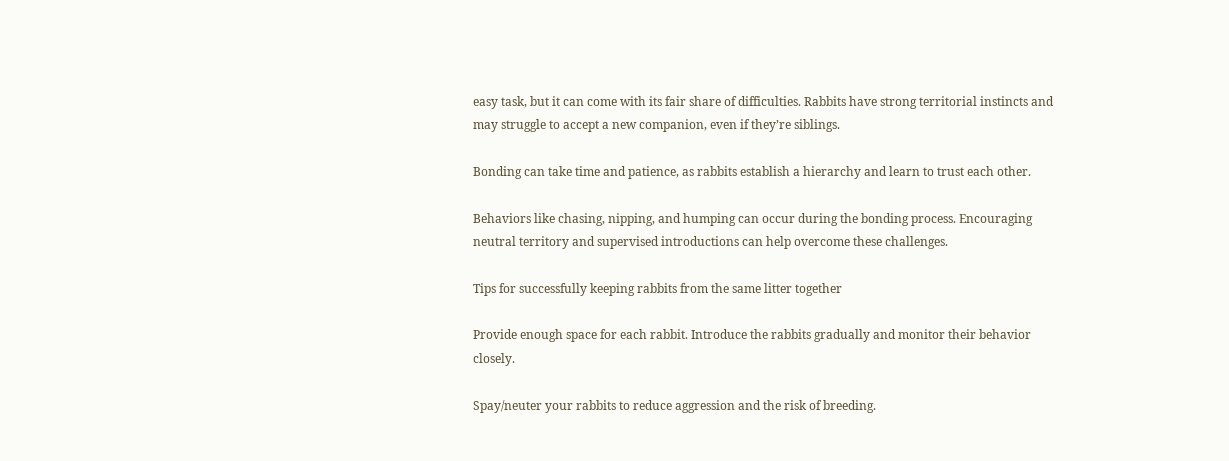easy task, but it can come with its fair share of difficulties. Rabbits have strong territorial instincts and may struggle to accept a new companion, even if they’re siblings.

Bonding can take time and patience, as rabbits establish a hierarchy and learn to trust each other.

Behaviors like chasing, nipping, and humping can occur during the bonding process. Encouraging neutral territory and supervised introductions can help overcome these challenges.

Tips for successfully keeping rabbits from the same litter together

Provide enough space for each rabbit. Introduce the rabbits gradually and monitor their behavior closely.

Spay/neuter your rabbits to reduce aggression and the risk of breeding.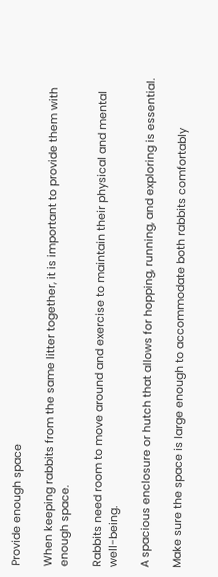Provide enough space

When keeping rabbits from the same litter together, it is important to provide them with enough space.

Rabbits need room to move around and exercise to maintain their physical and mental well-being.

A spacious enclosure or hutch that allows for hopping, running, and exploring is essential.

Make sure the space is large enough to accommodate both rabbits comfortably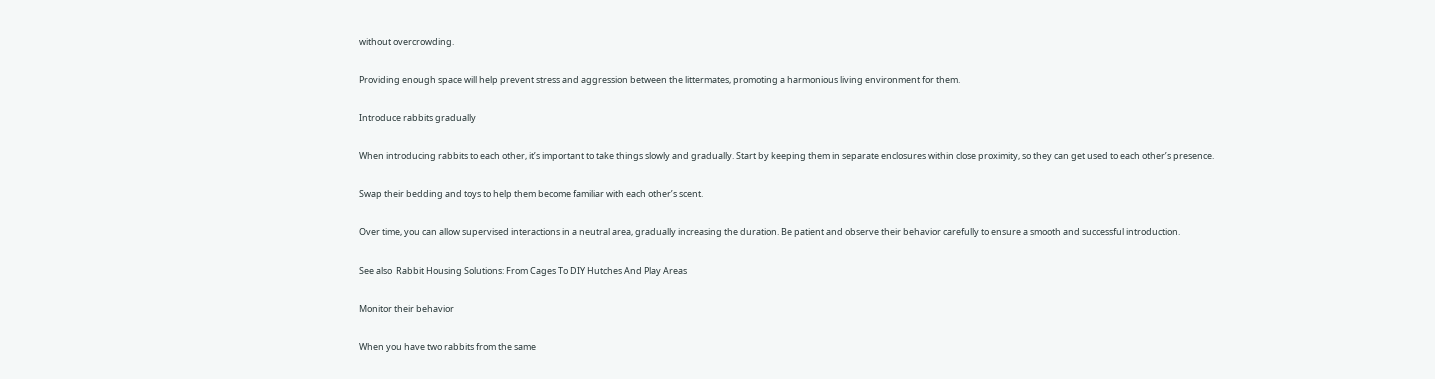without overcrowding.

Providing enough space will help prevent stress and aggression between the littermates, promoting a harmonious living environment for them.

Introduce rabbits gradually

When introducing rabbits to each other, it’s important to take things slowly and gradually. Start by keeping them in separate enclosures within close proximity, so they can get used to each other’s presence.

Swap their bedding and toys to help them become familiar with each other’s scent.

Over time, you can allow supervised interactions in a neutral area, gradually increasing the duration. Be patient and observe their behavior carefully to ensure a smooth and successful introduction.

See also  Rabbit Housing Solutions: From Cages To DIY Hutches And Play Areas

Monitor their behavior

When you have two rabbits from the same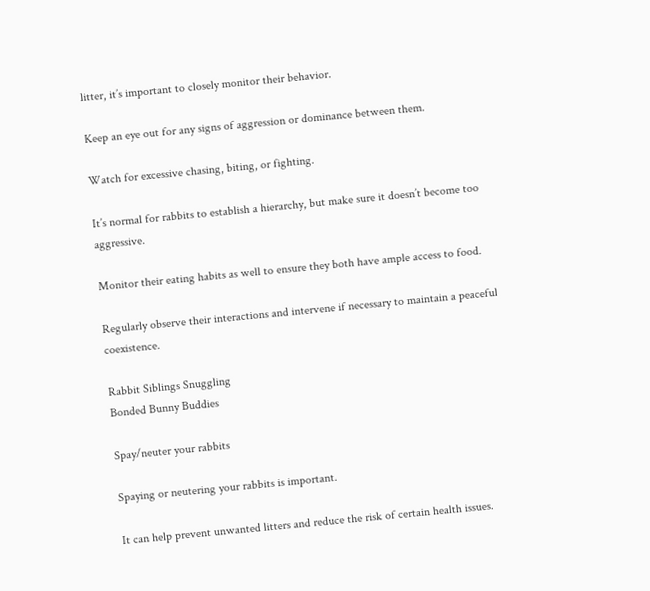litter, it’s important to closely monitor their behavior.

Keep an eye out for any signs of aggression or dominance between them.

Watch for excessive chasing, biting, or fighting.

It’s normal for rabbits to establish a hierarchy, but make sure it doesn’t become too aggressive.

Monitor their eating habits as well to ensure they both have ample access to food.

Regularly observe their interactions and intervene if necessary to maintain a peaceful coexistence.

Rabbit Siblings Snuggling
Bonded Bunny Buddies

Spay/neuter your rabbits

Spaying or neutering your rabbits is important.

It can help prevent unwanted litters and reduce the risk of certain health issues.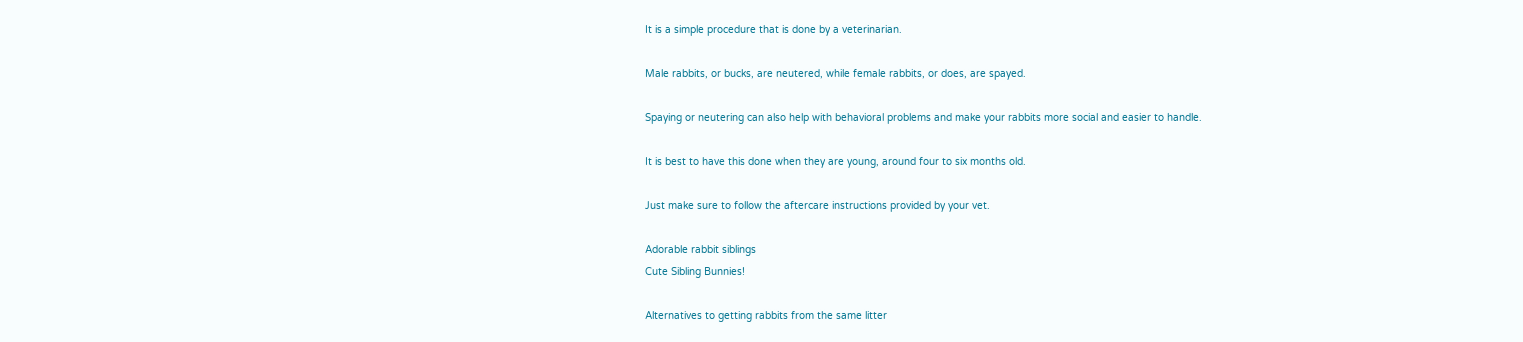It is a simple procedure that is done by a veterinarian.

Male rabbits, or bucks, are neutered, while female rabbits, or does, are spayed.

Spaying or neutering can also help with behavioral problems and make your rabbits more social and easier to handle.

It is best to have this done when they are young, around four to six months old.

Just make sure to follow the aftercare instructions provided by your vet.

Adorable rabbit siblings
Cute Sibling Bunnies!

Alternatives to getting rabbits from the same litter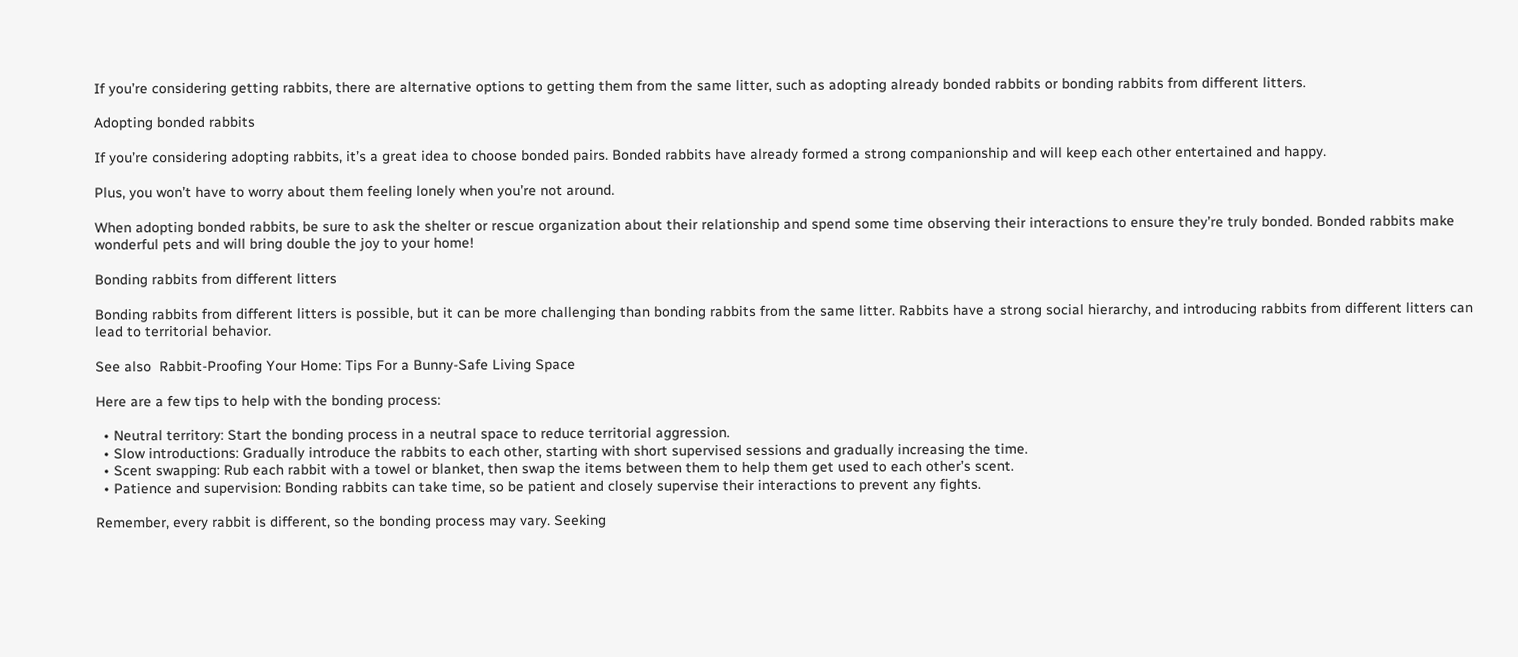If you’re considering getting rabbits, there are alternative options to getting them from the same litter, such as adopting already bonded rabbits or bonding rabbits from different litters.

Adopting bonded rabbits

If you’re considering adopting rabbits, it’s a great idea to choose bonded pairs. Bonded rabbits have already formed a strong companionship and will keep each other entertained and happy.

Plus, you won’t have to worry about them feeling lonely when you’re not around.

When adopting bonded rabbits, be sure to ask the shelter or rescue organization about their relationship and spend some time observing their interactions to ensure they’re truly bonded. Bonded rabbits make wonderful pets and will bring double the joy to your home!

Bonding rabbits from different litters

Bonding rabbits from different litters is possible, but it can be more challenging than bonding rabbits from the same litter. Rabbits have a strong social hierarchy, and introducing rabbits from different litters can lead to territorial behavior.

See also  Rabbit-Proofing Your Home: Tips For a Bunny-Safe Living Space

Here are a few tips to help with the bonding process:

  • Neutral territory: Start the bonding process in a neutral space to reduce territorial aggression.
  • Slow introductions: Gradually introduce the rabbits to each other, starting with short supervised sessions and gradually increasing the time.
  • Scent swapping: Rub each rabbit with a towel or blanket, then swap the items between them to help them get used to each other’s scent.
  • Patience and supervision: Bonding rabbits can take time, so be patient and closely supervise their interactions to prevent any fights.

Remember, every rabbit is different, so the bonding process may vary. Seeking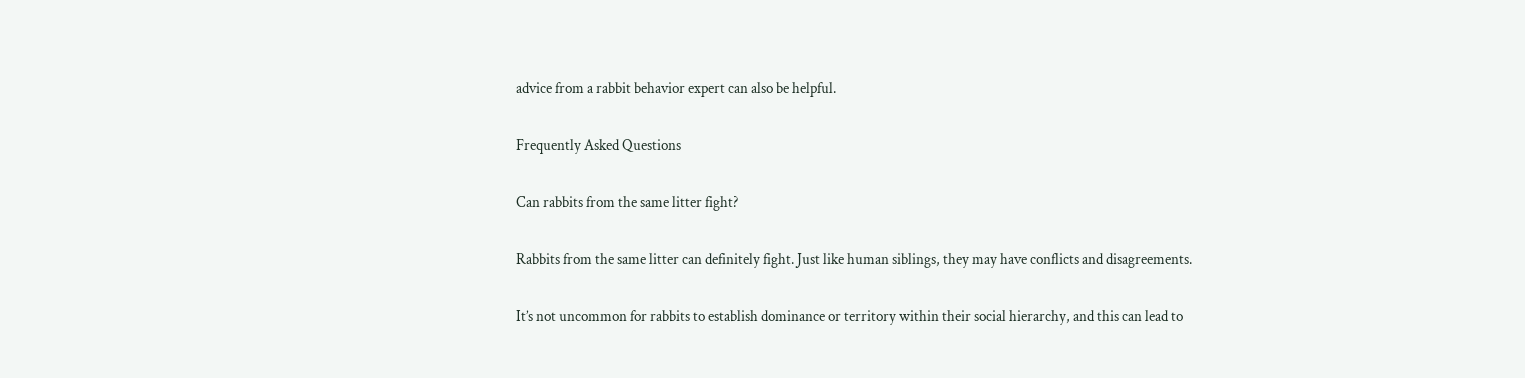advice from a rabbit behavior expert can also be helpful.

Frequently Asked Questions

Can rabbits from the same litter fight?

Rabbits from the same litter can definitely fight. Just like human siblings, they may have conflicts and disagreements.

It’s not uncommon for rabbits to establish dominance or territory within their social hierarchy, and this can lead to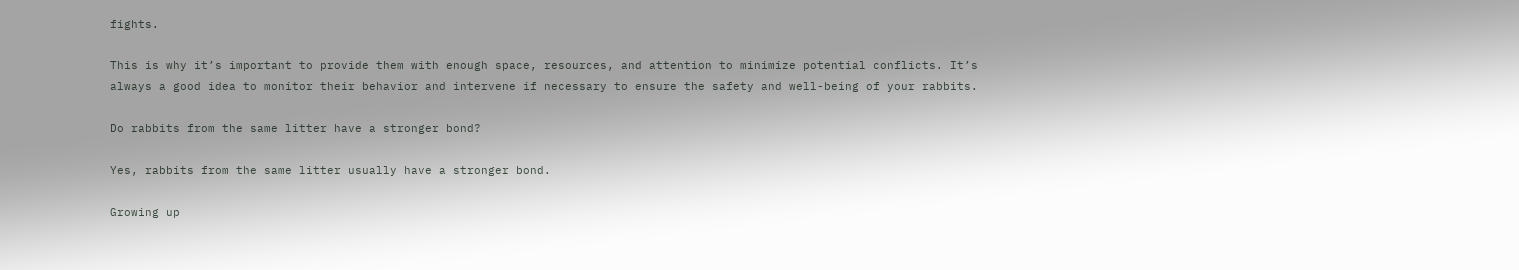fights.

This is why it’s important to provide them with enough space, resources, and attention to minimize potential conflicts. It’s always a good idea to monitor their behavior and intervene if necessary to ensure the safety and well-being of your rabbits.

Do rabbits from the same litter have a stronger bond?

Yes, rabbits from the same litter usually have a stronger bond.

Growing up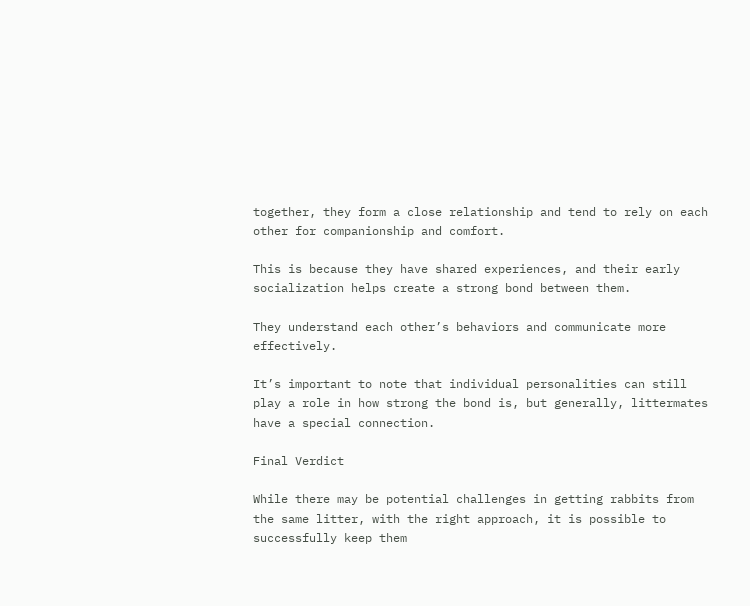together, they form a close relationship and tend to rely on each other for companionship and comfort.

This is because they have shared experiences, and their early socialization helps create a strong bond between them.

They understand each other’s behaviors and communicate more effectively.

It’s important to note that individual personalities can still play a role in how strong the bond is, but generally, littermates have a special connection.

Final Verdict

While there may be potential challenges in getting rabbits from the same litter, with the right approach, it is possible to successfully keep them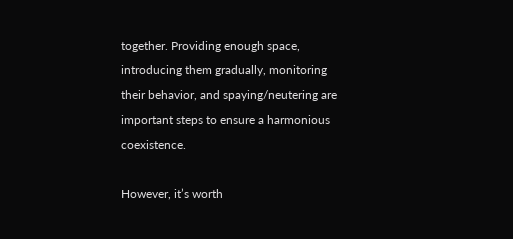together. Providing enough space, introducing them gradually, monitoring their behavior, and spaying/neutering are important steps to ensure a harmonious coexistence.

However, it’s worth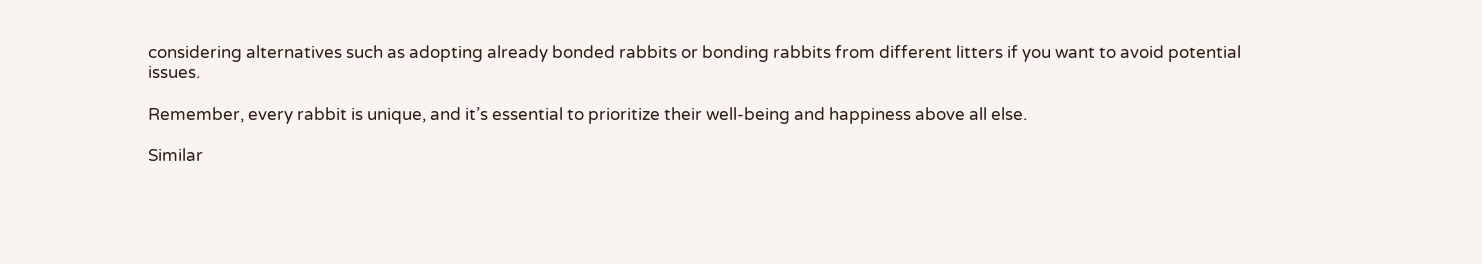considering alternatives such as adopting already bonded rabbits or bonding rabbits from different litters if you want to avoid potential issues.

Remember, every rabbit is unique, and it’s essential to prioritize their well-being and happiness above all else.

Similar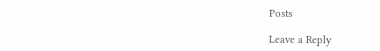Posts

Leave a Reply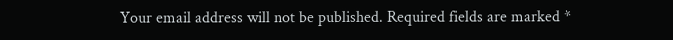Your email address will not be published. Required fields are marked *